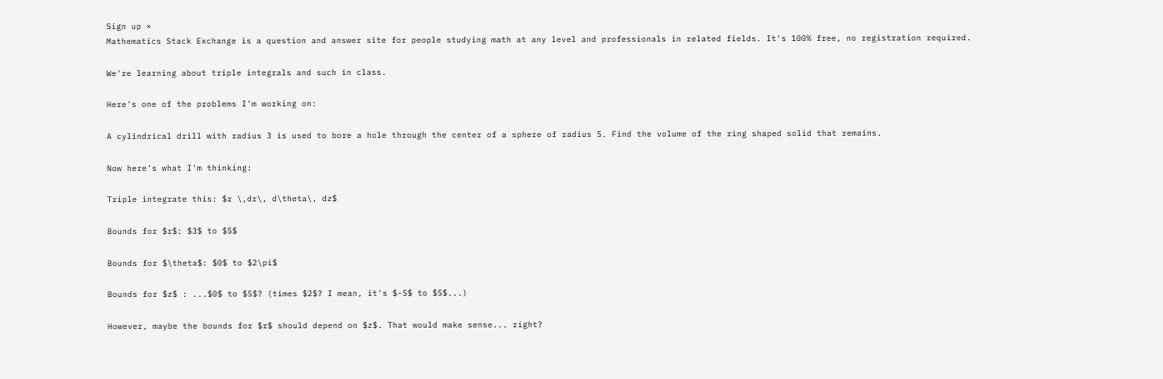Sign up ×
Mathematics Stack Exchange is a question and answer site for people studying math at any level and professionals in related fields. It's 100% free, no registration required.

We're learning about triple integrals and such in class.

Here's one of the problems I'm working on:

A cylindrical drill with radius 3 is used to bore a hole through the center of a sphere of radius 5. Find the volume of the ring shaped solid that remains.

Now here's what I'm thinking:

Triple integrate this: $r \,dr\, d\theta\, dz$

Bounds for $r$: $3$ to $5$

Bounds for $\theta$: $0$ to $2\pi$

Bounds for $z$ : ...$0$ to $5$? (times $2$? I mean, it's $-5$ to $5$...)

However, maybe the bounds for $r$ should depend on $z$. That would make sense... right?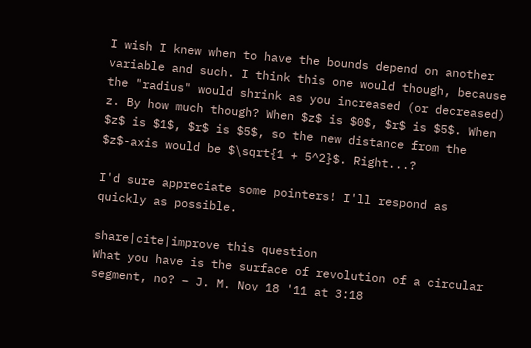I wish I knew when to have the bounds depend on another variable and such. I think this one would though, because the "radius" would shrink as you increased (or decreased) z. By how much though? When $z$ is $0$, $r$ is $5$. When $z$ is $1$, $r$ is $5$, so the new distance from the $z$-axis would be $\sqrt{1 + 5^2}$. Right...?

I'd sure appreciate some pointers! I'll respond as quickly as possible.

share|cite|improve this question
What you have is the surface of revolution of a circular segment, no? – J. M. Nov 18 '11 at 3:18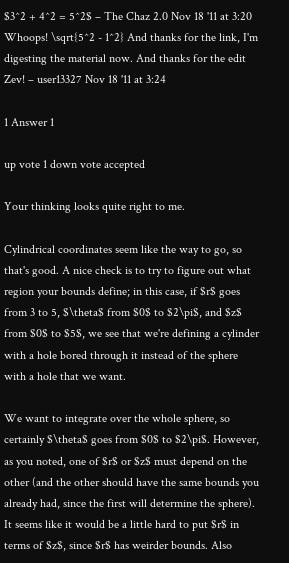$3^2 + 4^2 = 5^2$ – The Chaz 2.0 Nov 18 '11 at 3:20
Whoops! \sqrt{5^2 - 1^2} And thanks for the link, I'm digesting the material now. And thanks for the edit Zev! – user13327 Nov 18 '11 at 3:24

1 Answer 1

up vote 1 down vote accepted

Your thinking looks quite right to me.

Cylindrical coordinates seem like the way to go, so that's good. A nice check is to try to figure out what region your bounds define; in this case, if $r$ goes from 3 to 5, $\theta$ from $0$ to $2\pi$, and $z$ from $0$ to $5$, we see that we're defining a cylinder with a hole bored through it instead of the sphere with a hole that we want.

We want to integrate over the whole sphere, so certainly $\theta$ goes from $0$ to $2\pi$. However, as you noted, one of $r$ or $z$ must depend on the other (and the other should have the same bounds you already had, since the first will determine the sphere). It seems like it would be a little hard to put $r$ in terms of $z$, since $r$ has weirder bounds. Also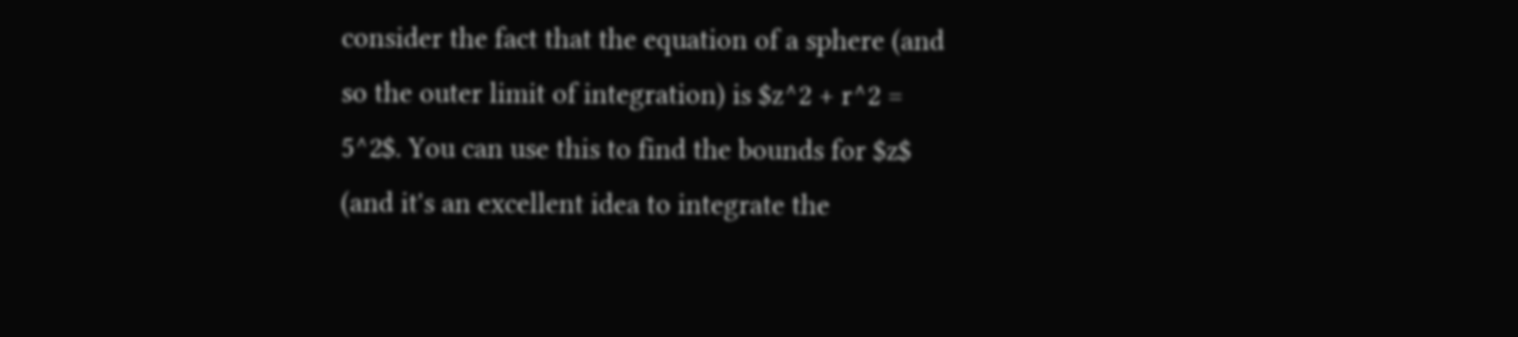consider the fact that the equation of a sphere (and so the outer limit of integration) is $z^2 + r^2 = 5^2$. You can use this to find the bounds for $z$ (and it's an excellent idea to integrate the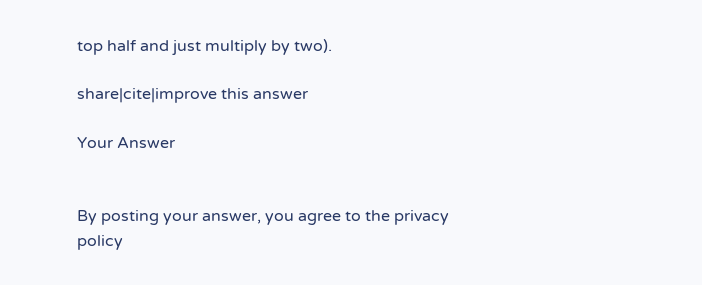top half and just multiply by two).

share|cite|improve this answer

Your Answer


By posting your answer, you agree to the privacy policy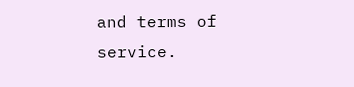and terms of service.